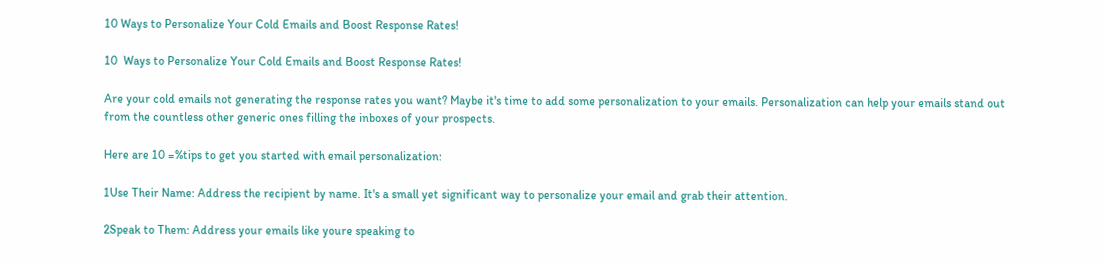10 Ways to Personalize Your Cold Emails and Boost Response Rates!

10  Ways to Personalize Your Cold Emails and Boost Response Rates!

Are your cold emails not generating the response rates you want? Maybe it's time to add some personalization to your emails. Personalization can help your emails stand out from the countless other generic ones filling the inboxes of your prospects.

Here are 10 =%tips to get you started with email personalization:

1Use Their Name: Address the recipient by name. It's a small yet significant way to personalize your email and grab their attention.

2Speak to Them: Address your emails like youre speaking to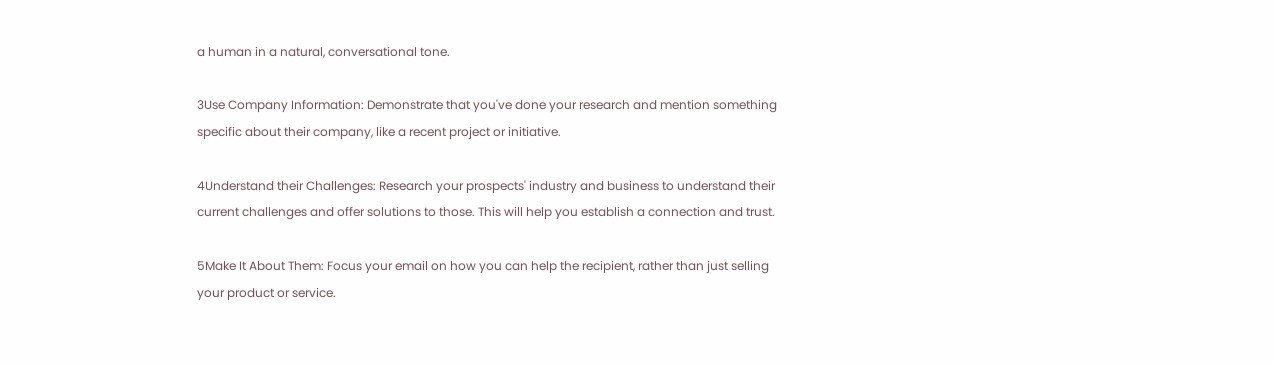a human in a natural, conversational tone.

3Use Company Information: Demonstrate that you've done your research and mention something specific about their company, like a recent project or initiative.

4Understand their Challenges: Research your prospects' industry and business to understand their current challenges and offer solutions to those. This will help you establish a connection and trust.

5Make It About Them: Focus your email on how you can help the recipient, rather than just selling your product or service.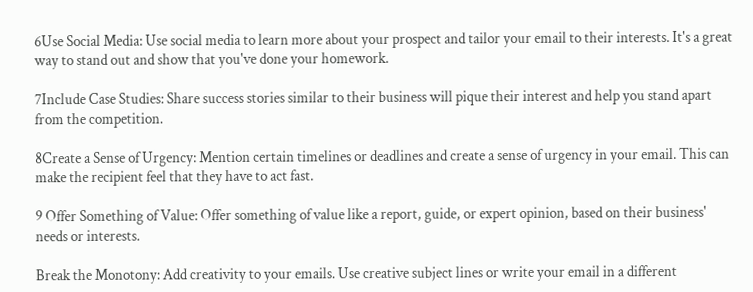6Use Social Media: Use social media to learn more about your prospect and tailor your email to their interests. It's a great way to stand out and show that you've done your homework.

7Include Case Studies: Share success stories similar to their business will pique their interest and help you stand apart from the competition.

8Create a Sense of Urgency: Mention certain timelines or deadlines and create a sense of urgency in your email. This can make the recipient feel that they have to act fast.

9 Offer Something of Value: Offer something of value like a report, guide, or expert opinion, based on their business' needs or interests.

Break the Monotony: Add creativity to your emails. Use creative subject lines or write your email in a different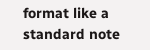format like a standard note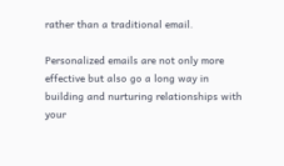rather than a traditional email.

Personalized emails are not only more effective but also go a long way in building and nurturing relationships with your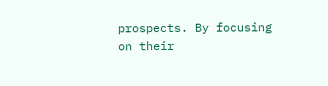prospects. By focusing on their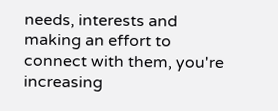needs, interests and making an effort to connect with them, you're increasing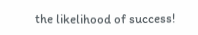the likelihood of success!